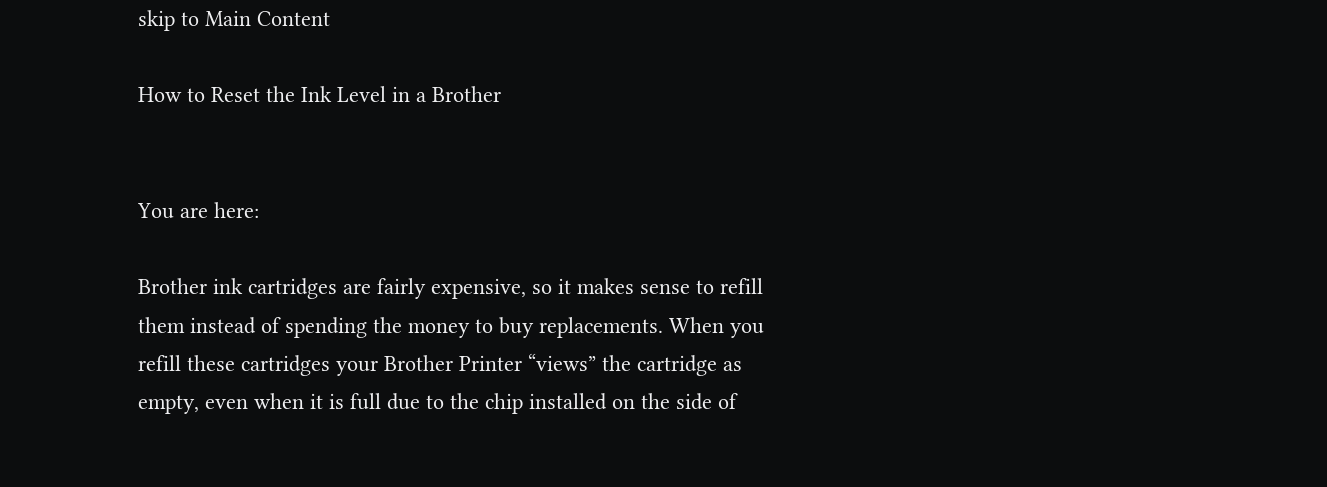skip to Main Content

How to Reset the Ink Level in a Brother


You are here:

Brother ink cartridges are fairly expensive, so it makes sense to refill them instead of spending the money to buy replacements. When you refill these cartridges your Brother Printer “views” the cartridge as empty, even when it is full due to the chip installed on the side of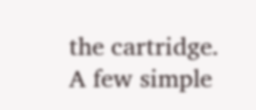the cartridge. A few simple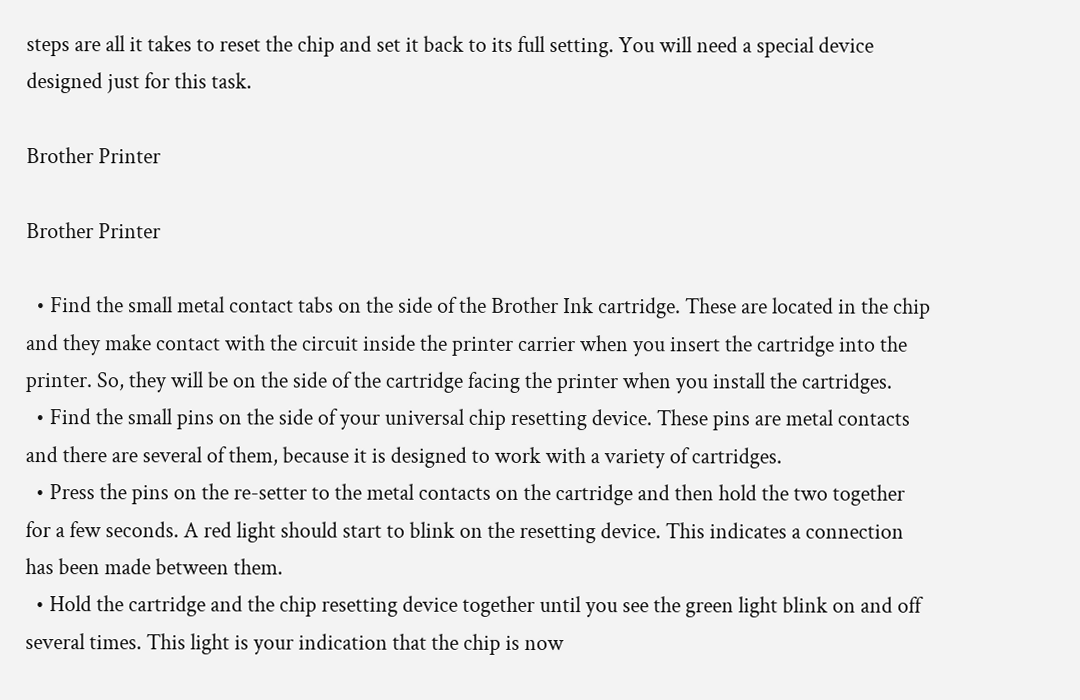steps are all it takes to reset the chip and set it back to its full setting. You will need a special device designed just for this task.

Brother Printer

Brother Printer

  • Find the small metal contact tabs on the side of the Brother Ink cartridge. These are located in the chip and they make contact with the circuit inside the printer carrier when you insert the cartridge into the printer. So, they will be on the side of the cartridge facing the printer when you install the cartridges.
  • Find the small pins on the side of your universal chip resetting device. These pins are metal contacts and there are several of them, because it is designed to work with a variety of cartridges.
  • Press the pins on the re-setter to the metal contacts on the cartridge and then hold the two together for a few seconds. A red light should start to blink on the resetting device. This indicates a connection has been made between them.
  • Hold the cartridge and the chip resetting device together until you see the green light blink on and off several times. This light is your indication that the chip is now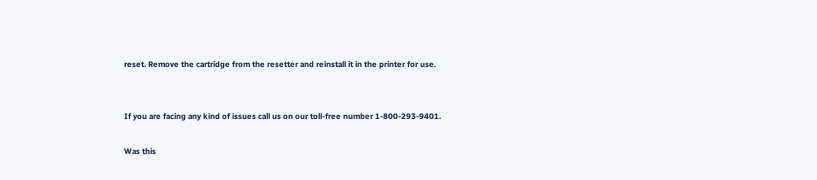reset. Remove the cartridge from the resetter and reinstall it in the printer for use.


If you are facing any kind of issues call us on our toll-free number 1-800-293-9401.

Was this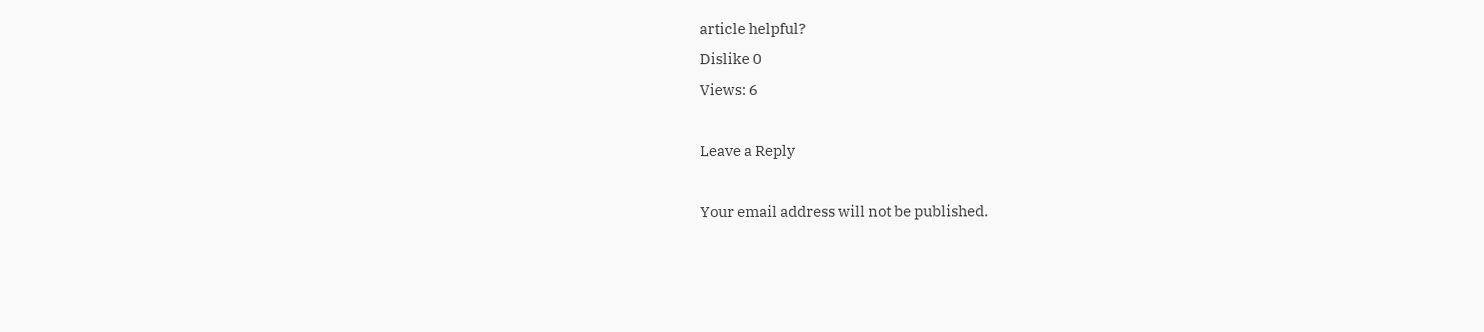article helpful?
Dislike 0
Views: 6

Leave a Reply

Your email address will not be published.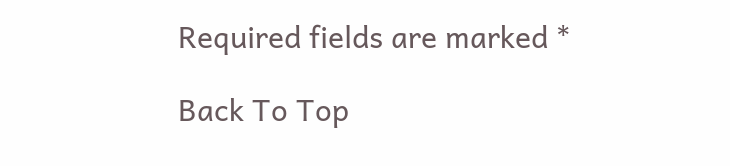Required fields are marked *

Back To Top